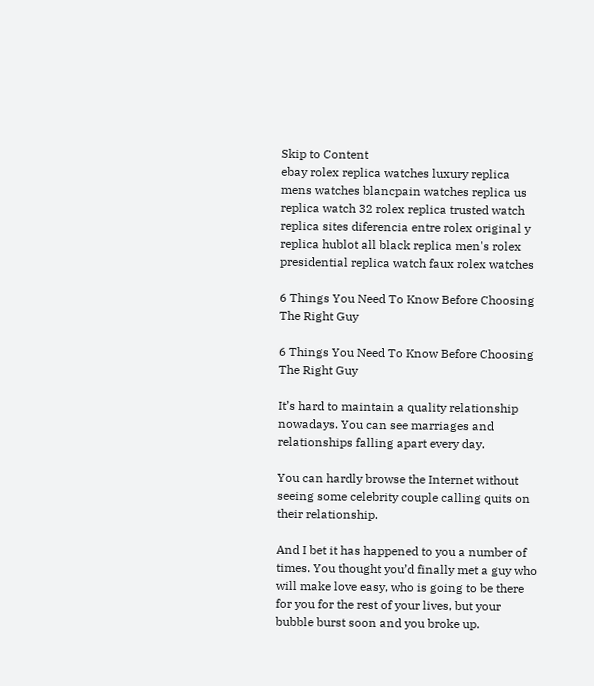Skip to Content
ebay rolex replica watches luxury replica mens watches blancpain watches replica us replica watch 32 rolex replica trusted watch replica sites diferencia entre rolex original y replica hublot all black replica men's rolex presidential replica watch faux rolex watches

6 Things You Need To Know Before Choosing The Right Guy

6 Things You Need To Know Before Choosing The Right Guy

It’s hard to maintain a quality relationship nowadays. You can see marriages and relationships falling apart every day.

You can hardly browse the Internet without seeing some celebrity couple calling quits on their relationship.

And I bet it has happened to you a number of times. You thought you’d finally met a guy who will make love easy, who is going to be there for you for the rest of your lives, but your bubble burst soon and you broke up.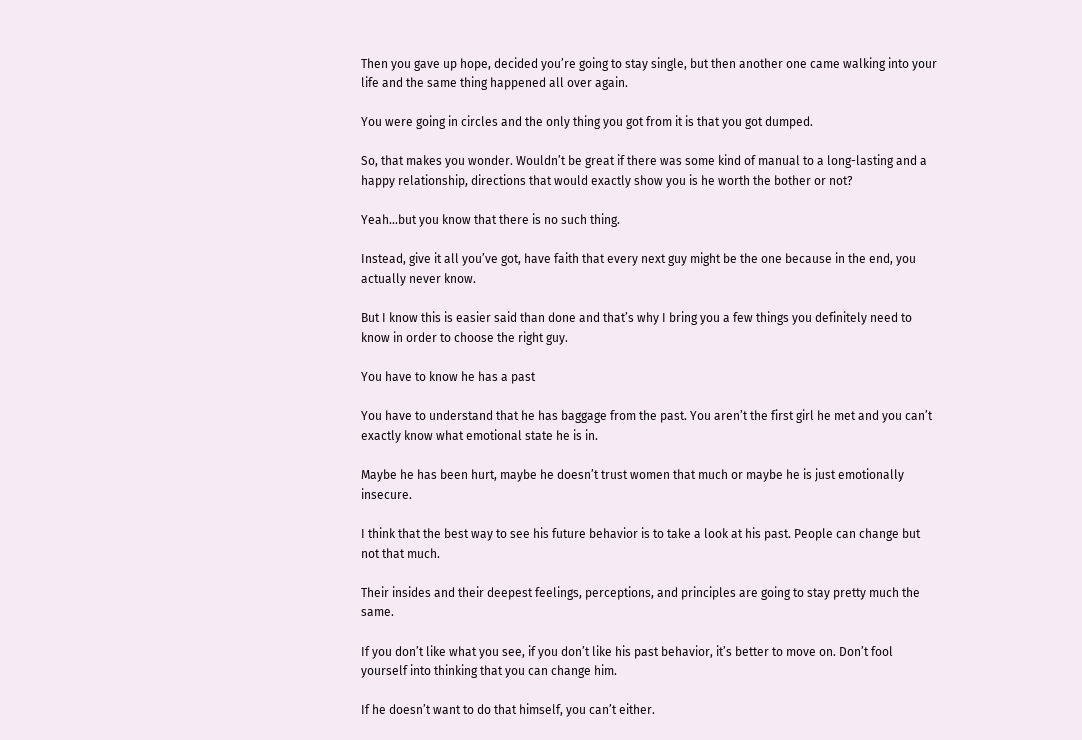Then you gave up hope, decided you’re going to stay single, but then another one came walking into your life and the same thing happened all over again.

You were going in circles and the only thing you got from it is that you got dumped.

So, that makes you wonder. Wouldn’t be great if there was some kind of manual to a long-lasting and a happy relationship, directions that would exactly show you is he worth the bother or not?

Yeah…but you know that there is no such thing.

Instead, give it all you’ve got, have faith that every next guy might be the one because in the end, you actually never know.

But I know this is easier said than done and that’s why I bring you a few things you definitely need to know in order to choose the right guy.

You have to know he has a past

You have to understand that he has baggage from the past. You aren’t the first girl he met and you can’t exactly know what emotional state he is in.

Maybe he has been hurt, maybe he doesn’t trust women that much or maybe he is just emotionally insecure.

I think that the best way to see his future behavior is to take a look at his past. People can change but not that much.

Their insides and their deepest feelings, perceptions, and principles are going to stay pretty much the same.

If you don’t like what you see, if you don’t like his past behavior, it’s better to move on. Don’t fool yourself into thinking that you can change him.

If he doesn’t want to do that himself, you can’t either.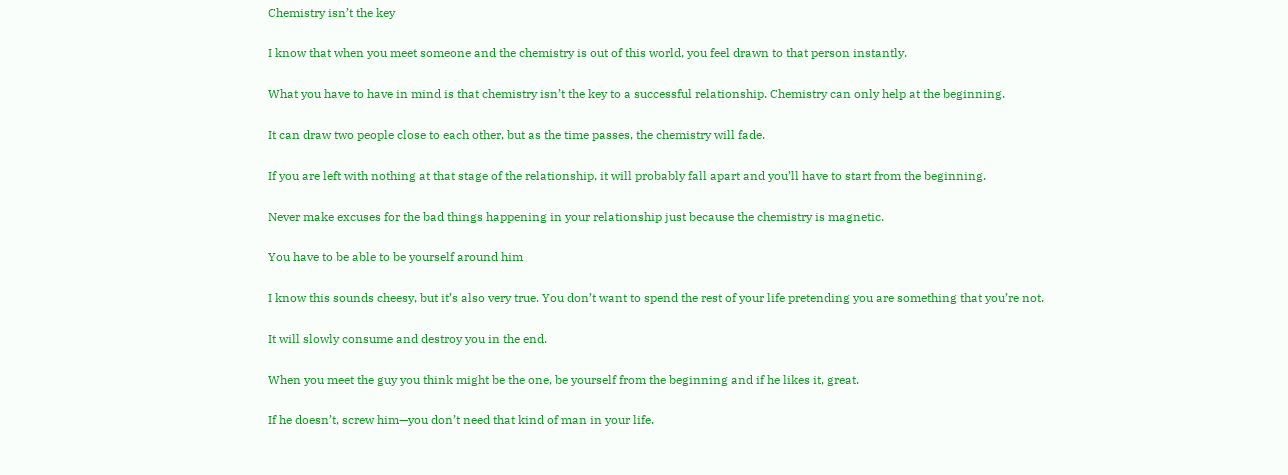Chemistry isn’t the key

I know that when you meet someone and the chemistry is out of this world, you feel drawn to that person instantly.

What you have to have in mind is that chemistry isn’t the key to a successful relationship. Chemistry can only help at the beginning.

It can draw two people close to each other, but as the time passes, the chemistry will fade.

If you are left with nothing at that stage of the relationship, it will probably fall apart and you’ll have to start from the beginning.

Never make excuses for the bad things happening in your relationship just because the chemistry is magnetic.

You have to be able to be yourself around him

I know this sounds cheesy, but it’s also very true. You don’t want to spend the rest of your life pretending you are something that you’re not.

It will slowly consume and destroy you in the end.

When you meet the guy you think might be the one, be yourself from the beginning and if he likes it, great.

If he doesn’t, screw him—you don’t need that kind of man in your life.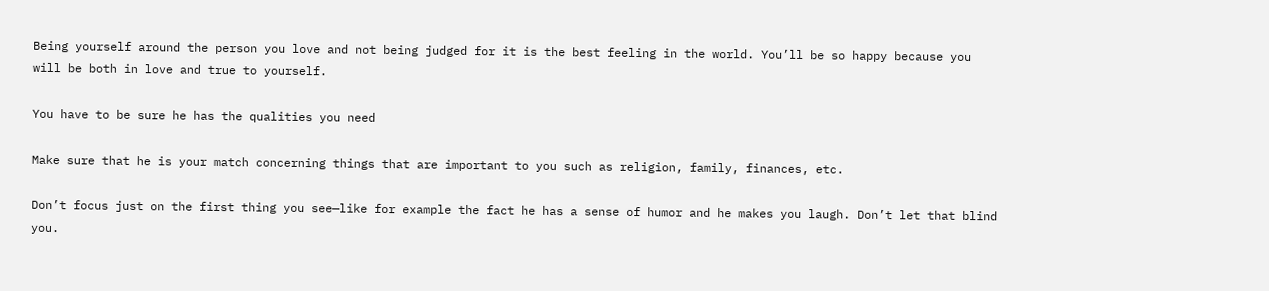Being yourself around the person you love and not being judged for it is the best feeling in the world. You’ll be so happy because you will be both in love and true to yourself.

You have to be sure he has the qualities you need

Make sure that he is your match concerning things that are important to you such as religion, family, finances, etc.

Don’t focus just on the first thing you see—like for example the fact he has a sense of humor and he makes you laugh. Don’t let that blind you.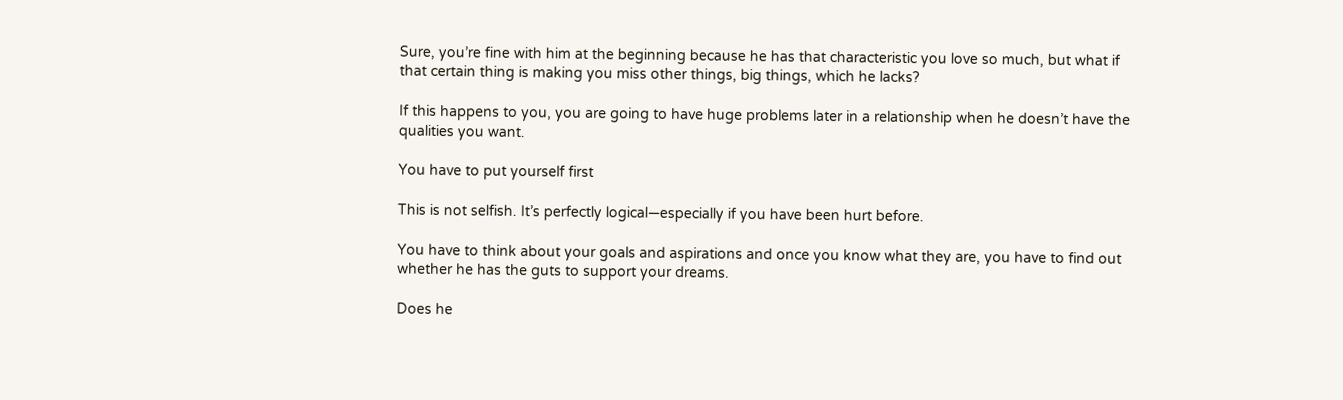Sure, you’re fine with him at the beginning because he has that characteristic you love so much, but what if that certain thing is making you miss other things, big things, which he lacks?

If this happens to you, you are going to have huge problems later in a relationship when he doesn’t have the qualities you want.

You have to put yourself first

This is not selfish. It’s perfectly logical—especially if you have been hurt before.

You have to think about your goals and aspirations and once you know what they are, you have to find out whether he has the guts to support your dreams.

Does he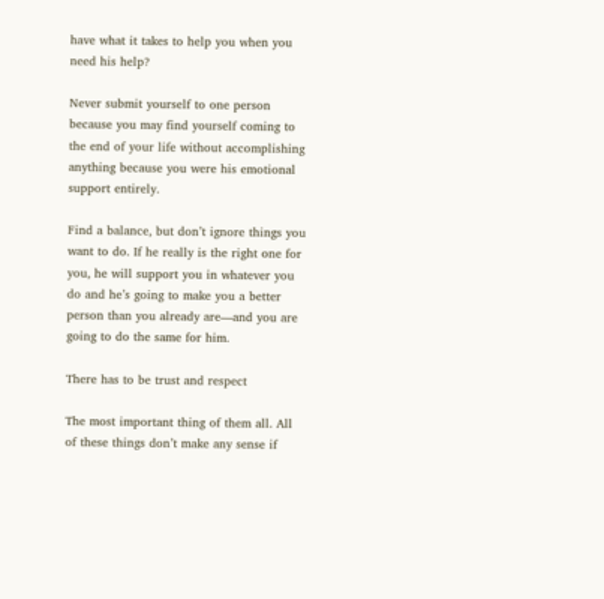have what it takes to help you when you need his help?

Never submit yourself to one person because you may find yourself coming to the end of your life without accomplishing anything because you were his emotional support entirely.

Find a balance, but don’t ignore things you want to do. If he really is the right one for you, he will support you in whatever you do and he’s going to make you a better person than you already are—and you are going to do the same for him.

There has to be trust and respect

The most important thing of them all. All of these things don’t make any sense if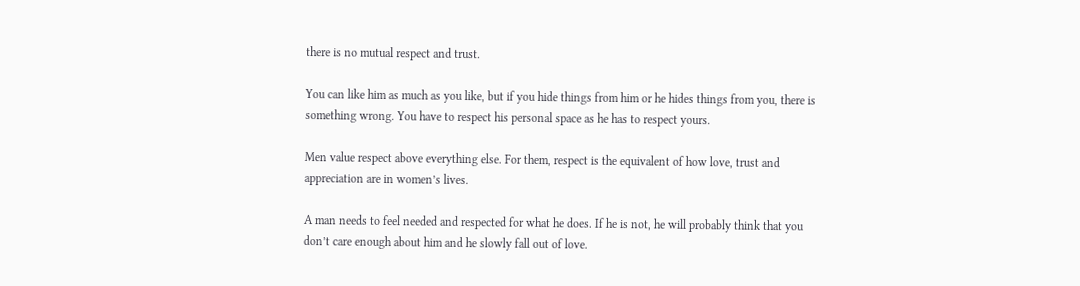there is no mutual respect and trust.

You can like him as much as you like, but if you hide things from him or he hides things from you, there is something wrong. You have to respect his personal space as he has to respect yours.

Men value respect above everything else. For them, respect is the equivalent of how love, trust and appreciation are in women’s lives.

A man needs to feel needed and respected for what he does. If he is not, he will probably think that you don’t care enough about him and he slowly fall out of love.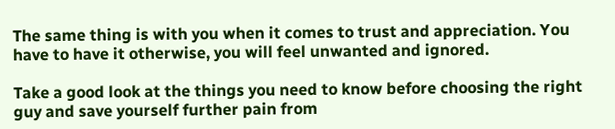The same thing is with you when it comes to trust and appreciation. You have to have it otherwise, you will feel unwanted and ignored.

Take a good look at the things you need to know before choosing the right guy and save yourself further pain from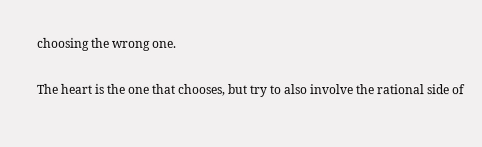choosing the wrong one.

The heart is the one that chooses, but try to also involve the rational side of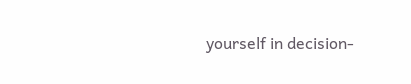yourself in decision-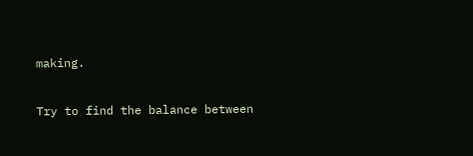making.

Try to find the balance between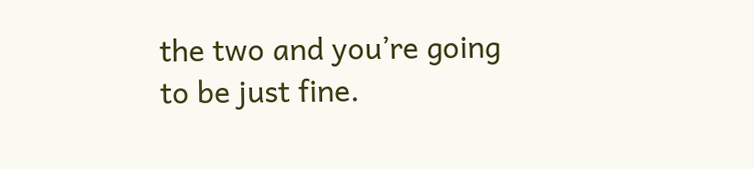the two and you’re going to be just fine.